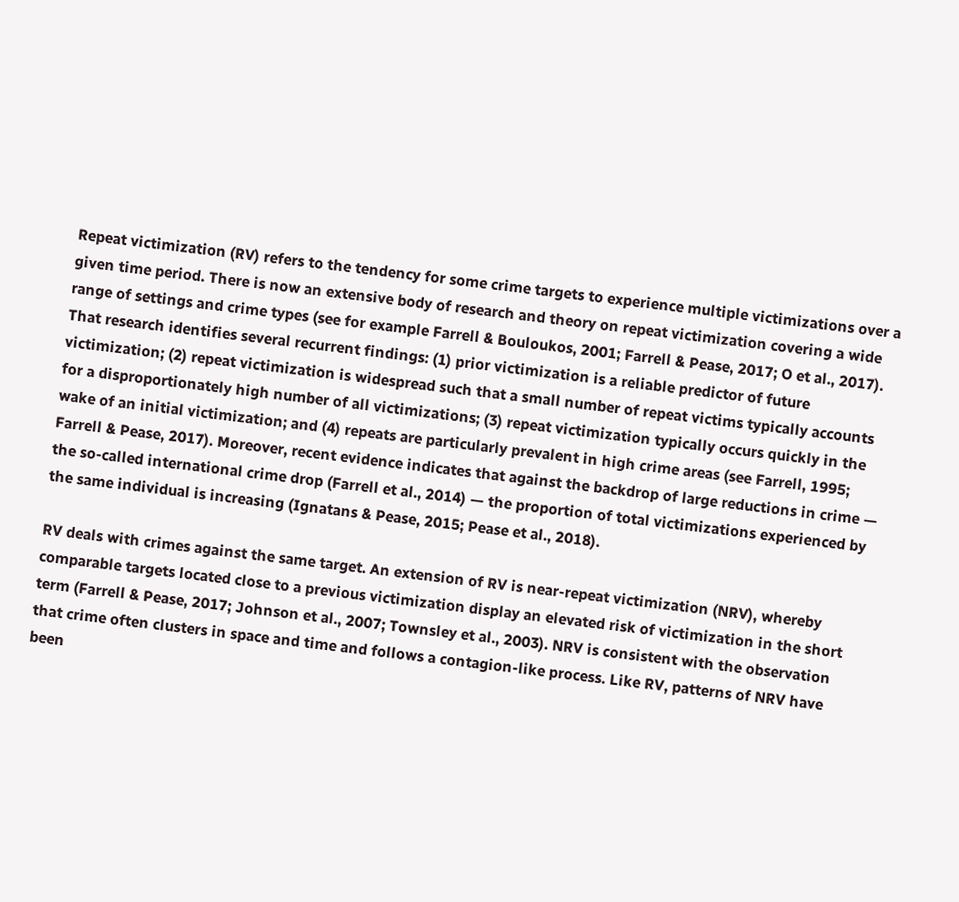Repeat victimization (RV) refers to the tendency for some crime targets to experience multiple victimizations over a given time period. There is now an extensive body of research and theory on repeat victimization covering a wide range of settings and crime types (see for example Farrell & Bouloukos, 2001; Farrell & Pease, 2017; O et al., 2017). That research identifies several recurrent findings: (1) prior victimization is a reliable predictor of future victimization; (2) repeat victimization is widespread such that a small number of repeat victims typically accounts for a disproportionately high number of all victimizations; (3) repeat victimization typically occurs quickly in the wake of an initial victimization; and (4) repeats are particularly prevalent in high crime areas (see Farrell, 1995; Farrell & Pease, 2017). Moreover, recent evidence indicates that against the backdrop of large reductions in crime — the so-called international crime drop (Farrell et al., 2014) — the proportion of total victimizations experienced by the same individual is increasing (Ignatans & Pease, 2015; Pease et al., 2018).

RV deals with crimes against the same target. An extension of RV is near-repeat victimization (NRV), whereby comparable targets located close to a previous victimization display an elevated risk of victimization in the short term (Farrell & Pease, 2017; Johnson et al., 2007; Townsley et al., 2003). NRV is consistent with the observation that crime often clusters in space and time and follows a contagion-like process. Like RV, patterns of NRV have been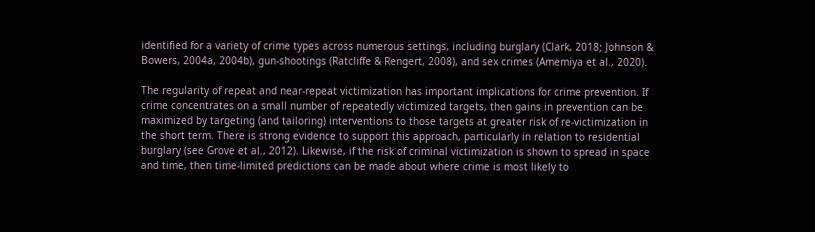identified for a variety of crime types across numerous settings, including burglary (Clark, 2018; Johnson & Bowers, 2004a, 2004b), gun-shootings (Ratcliffe & Rengert, 2008), and sex crimes (Amemiya et al., 2020).

The regularity of repeat and near-repeat victimization has important implications for crime prevention. If crime concentrates on a small number of repeatedly victimized targets, then gains in prevention can be maximized by targeting (and tailoring) interventions to those targets at greater risk of re-victimization in the short term. There is strong evidence to support this approach, particularly in relation to residential burglary (see Grove et al., 2012). Likewise, if the risk of criminal victimization is shown to spread in space and time, then time-limited predictions can be made about where crime is most likely to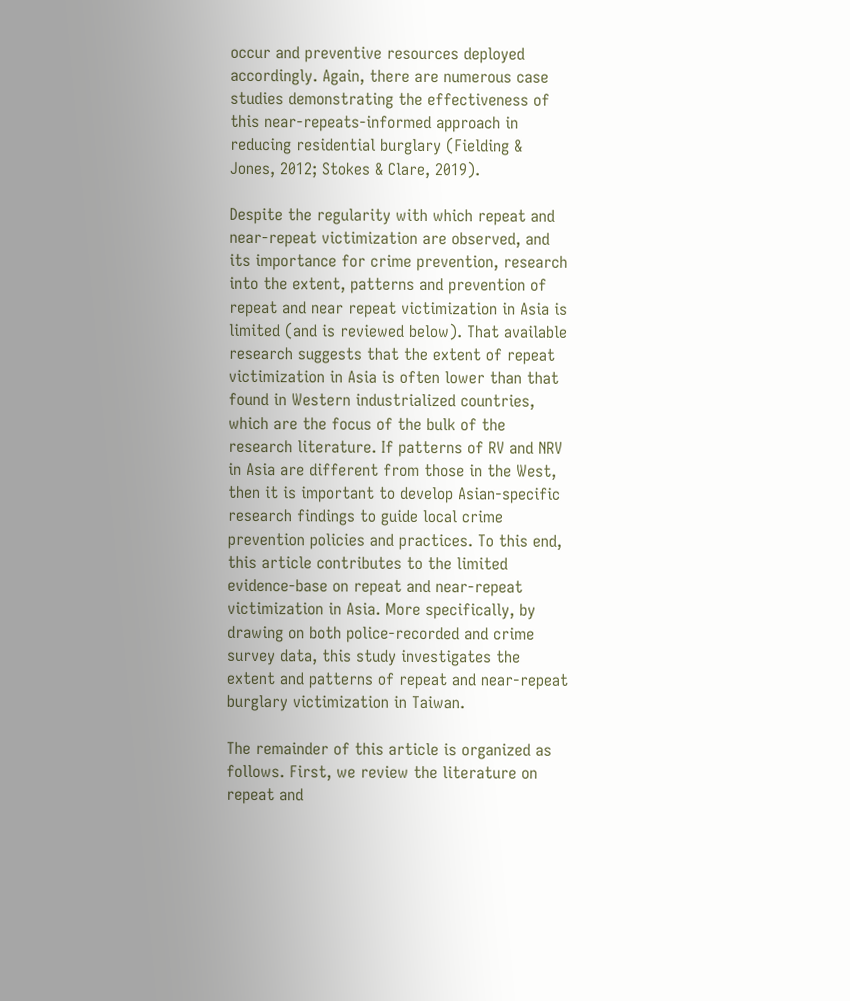occur and preventive resources deployed accordingly. Again, there are numerous case studies demonstrating the effectiveness of this near-repeats-informed approach in reducing residential burglary (Fielding & Jones, 2012; Stokes & Clare, 2019).

Despite the regularity with which repeat and near-repeat victimization are observed, and its importance for crime prevention, research into the extent, patterns and prevention of repeat and near repeat victimization in Asia is limited (and is reviewed below). That available research suggests that the extent of repeat victimization in Asia is often lower than that found in Western industrialized countries, which are the focus of the bulk of the research literature. If patterns of RV and NRV in Asia are different from those in the West, then it is important to develop Asian-specific research findings to guide local crime prevention policies and practices. To this end, this article contributes to the limited evidence-base on repeat and near-repeat victimization in Asia. More specifically, by drawing on both police-recorded and crime survey data, this study investigates the extent and patterns of repeat and near-repeat burglary victimization in Taiwan.

The remainder of this article is organized as follows. First, we review the literature on repeat and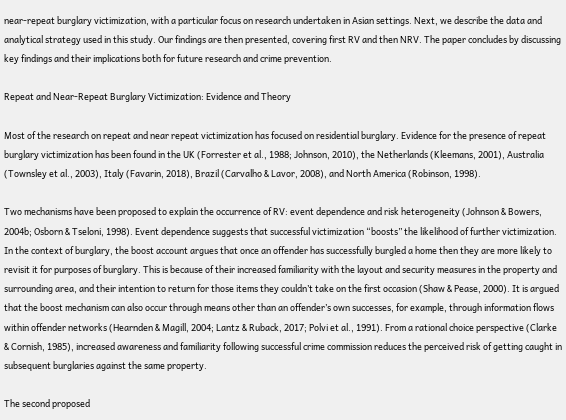near-repeat burglary victimization, with a particular focus on research undertaken in Asian settings. Next, we describe the data and analytical strategy used in this study. Our findings are then presented, covering first RV and then NRV. The paper concludes by discussing key findings and their implications both for future research and crime prevention.

Repeat and Near-Repeat Burglary Victimization: Evidence and Theory

Most of the research on repeat and near repeat victimization has focused on residential burglary. Evidence for the presence of repeat burglary victimization has been found in the UK (Forrester et al., 1988; Johnson, 2010), the Netherlands (Kleemans, 2001), Australia (Townsley et al., 2003), Italy (Favarin, 2018), Brazil (Carvalho & Lavor, 2008), and North America (Robinson, 1998).

Two mechanisms have been proposed to explain the occurrence of RV: event dependence and risk heterogeneity (Johnson & Bowers, 2004b; Osborn & Tseloni, 1998). Event dependence suggests that successful victimization “boosts” the likelihood of further victimization. In the context of burglary, the boost account argues that once an offender has successfully burgled a home then they are more likely to revisit it for purposes of burglary. This is because of their increased familiarity with the layout and security measures in the property and surrounding area, and their intention to return for those items they couldn’t take on the first occasion (Shaw & Pease, 2000). It is argued that the boost mechanism can also occur through means other than an offender’s own successes, for example, through information flows within offender networks (Hearnden & Magill, 2004; Lantz & Ruback, 2017; Polvi et al., 1991). From a rational choice perspective (Clarke & Cornish, 1985), increased awareness and familiarity following successful crime commission reduces the perceived risk of getting caught in subsequent burglaries against the same property.

The second proposed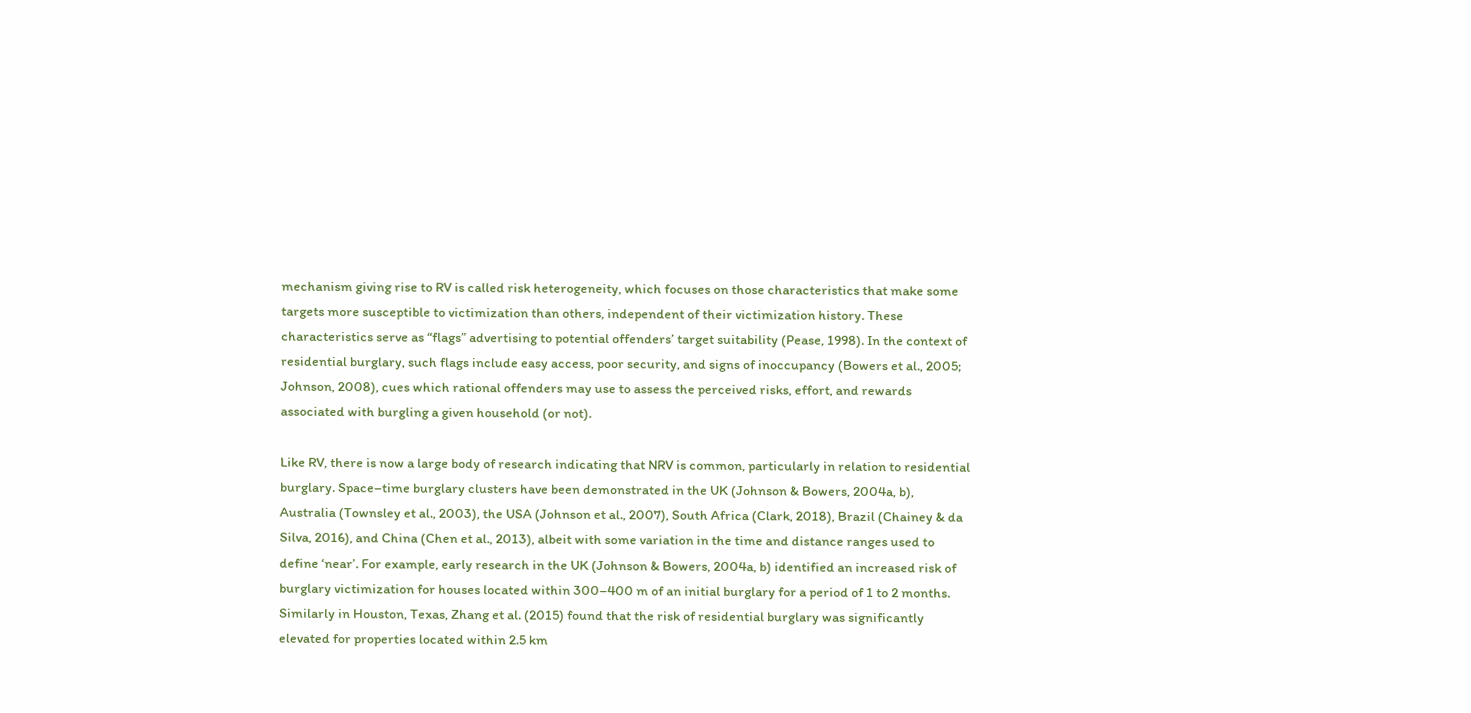mechanism giving rise to RV is called risk heterogeneity, which focuses on those characteristics that make some targets more susceptible to victimization than others, independent of their victimization history. These characteristics serve as “flags” advertising to potential offenders’ target suitability (Pease, 1998). In the context of residential burglary, such flags include easy access, poor security, and signs of inoccupancy (Bowers et al., 2005; Johnson, 2008), cues which rational offenders may use to assess the perceived risks, effort, and rewards associated with burgling a given household (or not).

Like RV, there is now a large body of research indicating that NRV is common, particularly in relation to residential burglary. Space–time burglary clusters have been demonstrated in the UK (Johnson & Bowers, 2004a, b), Australia (Townsley et al., 2003), the USA (Johnson et al., 2007), South Africa (Clark, 2018), Brazil (Chainey & da Silva, 2016), and China (Chen et al., 2013), albeit with some variation in the time and distance ranges used to define ‘near’. For example, early research in the UK (Johnson & Bowers, 2004a, b) identified an increased risk of burglary victimization for houses located within 300–400 m of an initial burglary for a period of 1 to 2 months. Similarly in Houston, Texas, Zhang et al. (2015) found that the risk of residential burglary was significantly elevated for properties located within 2.5 km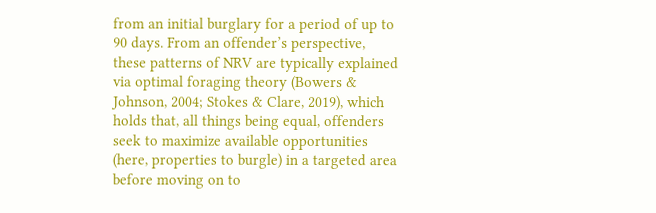from an initial burglary for a period of up to 90 days. From an offender’s perspective, these patterns of NRV are typically explained via optimal foraging theory (Bowers & Johnson, 2004; Stokes & Clare, 2019), which holds that, all things being equal, offenders seek to maximize available opportunities (here, properties to burgle) in a targeted area before moving on to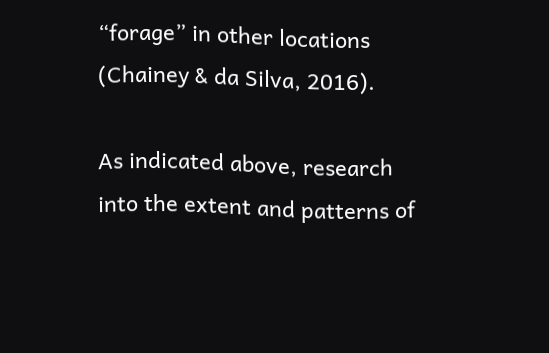“forage” in other locations (Chainey & da Silva, 2016).

As indicated above, research into the extent and patterns of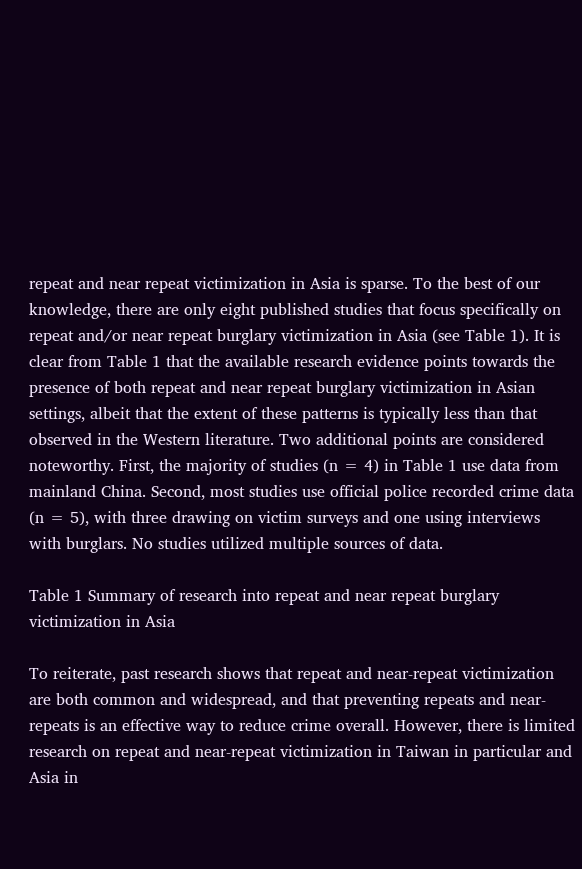repeat and near repeat victimization in Asia is sparse. To the best of our knowledge, there are only eight published studies that focus specifically on repeat and/or near repeat burglary victimization in Asia (see Table 1). It is clear from Table 1 that the available research evidence points towards the presence of both repeat and near repeat burglary victimization in Asian settings, albeit that the extent of these patterns is typically less than that observed in the Western literature. Two additional points are considered noteworthy. First, the majority of studies (n = 4) in Table 1 use data from mainland China. Second, most studies use official police recorded crime data (n = 5), with three drawing on victim surveys and one using interviews with burglars. No studies utilized multiple sources of data.

Table 1 Summary of research into repeat and near repeat burglary victimization in Asia

To reiterate, past research shows that repeat and near-repeat victimization are both common and widespread, and that preventing repeats and near-repeats is an effective way to reduce crime overall. However, there is limited research on repeat and near-repeat victimization in Taiwan in particular and Asia in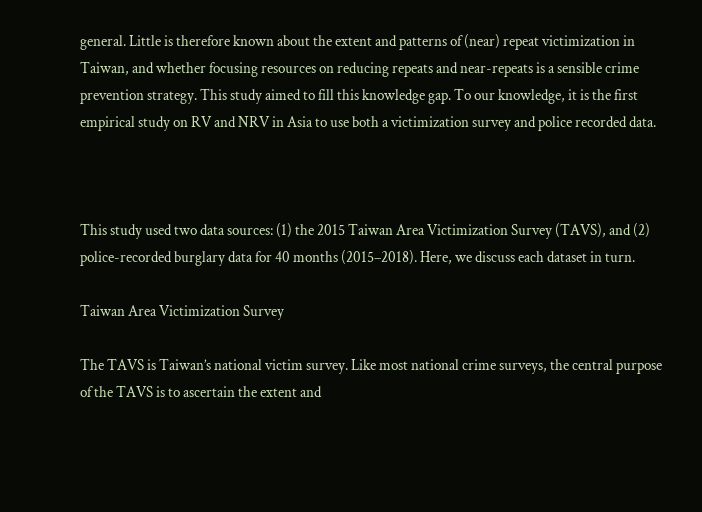general. Little is therefore known about the extent and patterns of (near) repeat victimization in Taiwan, and whether focusing resources on reducing repeats and near-repeats is a sensible crime prevention strategy. This study aimed to fill this knowledge gap. To our knowledge, it is the first empirical study on RV and NRV in Asia to use both a victimization survey and police recorded data.



This study used two data sources: (1) the 2015 Taiwan Area Victimization Survey (TAVS), and (2) police-recorded burglary data for 40 months (2015–2018). Here, we discuss each dataset in turn.

Taiwan Area Victimization Survey

The TAVS is Taiwan’s national victim survey. Like most national crime surveys, the central purpose of the TAVS is to ascertain the extent and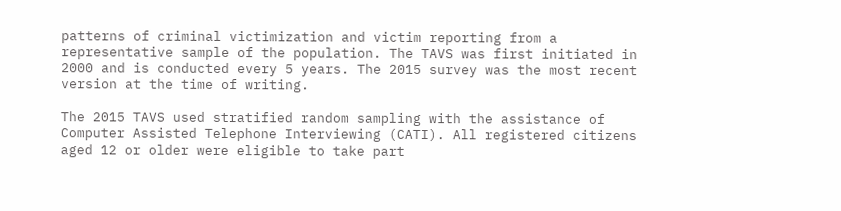patterns of criminal victimization and victim reporting from a representative sample of the population. The TAVS was first initiated in 2000 and is conducted every 5 years. The 2015 survey was the most recent version at the time of writing.

The 2015 TAVS used stratified random sampling with the assistance of Computer Assisted Telephone Interviewing (CATI). All registered citizens aged 12 or older were eligible to take part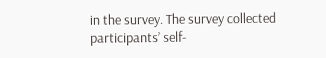in the survey. The survey collected participants’ self-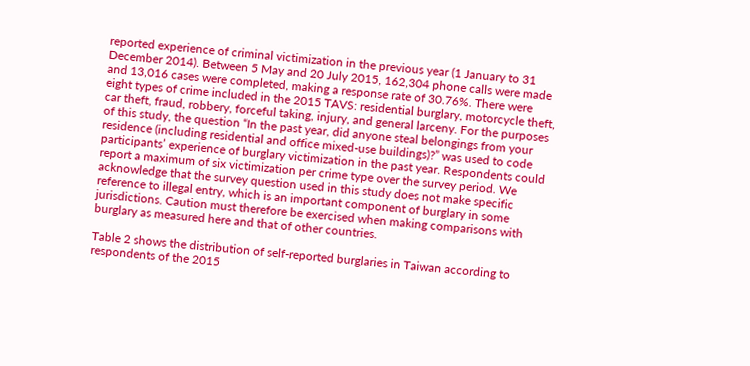reported experience of criminal victimization in the previous year (1 January to 31 December 2014). Between 5 May and 20 July 2015, 162,304 phone calls were made and 13,016 cases were completed, making a response rate of 30.76%. There were eight types of crime included in the 2015 TAVS: residential burglary, motorcycle theft, car theft, fraud, robbery, forceful taking, injury, and general larceny. For the purposes of this study, the question “In the past year, did anyone steal belongings from your residence (including residential and office mixed-use buildings)?” was used to code participants’ experience of burglary victimization in the past year. Respondents could report a maximum of six victimization per crime type over the survey period. We acknowledge that the survey question used in this study does not make specific reference to illegal entry, which is an important component of burglary in some jurisdictions. Caution must therefore be exercised when making comparisons with burglary as measured here and that of other countries.

Table 2 shows the distribution of self-reported burglaries in Taiwan according to respondents of the 2015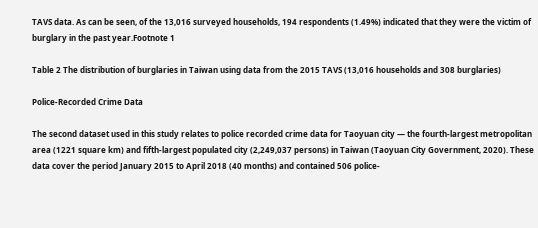TAVS data. As can be seen, of the 13,016 surveyed households, 194 respondents (1.49%) indicated that they were the victim of burglary in the past year.Footnote 1

Table 2 The distribution of burglaries in Taiwan using data from the 2015 TAVS (13,016 households and 308 burglaries)

Police-Recorded Crime Data

The second dataset used in this study relates to police recorded crime data for Taoyuan city — the fourth-largest metropolitan area (1221 square km) and fifth-largest populated city (2,249,037 persons) in Taiwan (Taoyuan City Government, 2020). These data cover the period January 2015 to April 2018 (40 months) and contained 506 police-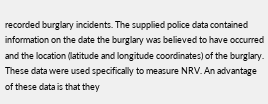recorded burglary incidents. The supplied police data contained information on the date the burglary was believed to have occurred and the location (latitude and longitude coordinates) of the burglary. These data were used specifically to measure NRV. An advantage of these data is that they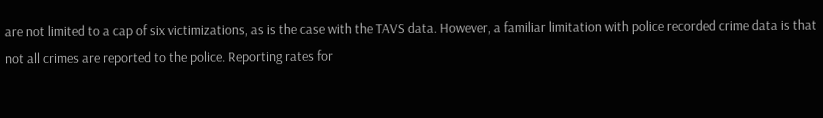are not limited to a cap of six victimizations, as is the case with the TAVS data. However, a familiar limitation with police recorded crime data is that not all crimes are reported to the police. Reporting rates for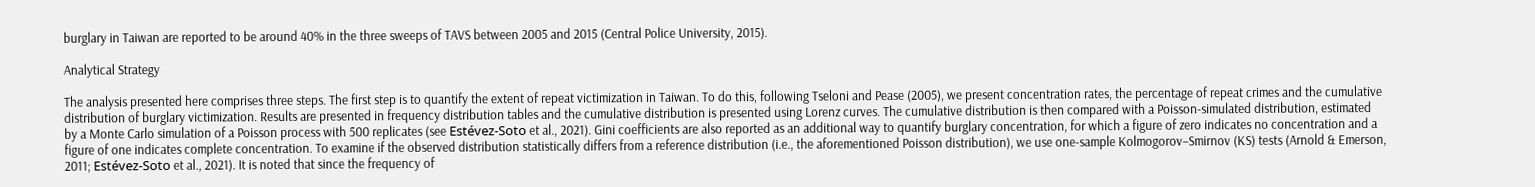burglary in Taiwan are reported to be around 40% in the three sweeps of TAVS between 2005 and 2015 (Central Police University, 2015).

Analytical Strategy

The analysis presented here comprises three steps. The first step is to quantify the extent of repeat victimization in Taiwan. To do this, following Tseloni and Pease (2005), we present concentration rates, the percentage of repeat crimes and the cumulative distribution of burglary victimization. Results are presented in frequency distribution tables and the cumulative distribution is presented using Lorenz curves. The cumulative distribution is then compared with a Poisson-simulated distribution, estimated by a Monte Carlo simulation of a Poisson process with 500 replicates (see Estévez-Soto et al., 2021). Gini coefficients are also reported as an additional way to quantify burglary concentration, for which a figure of zero indicates no concentration and a figure of one indicates complete concentration. To examine if the observed distribution statistically differs from a reference distribution (i.e., the aforementioned Poisson distribution), we use one-sample Kolmogorov–Smirnov (KS) tests (Arnold & Emerson, 2011; Estévez-Soto et al., 2021). It is noted that since the frequency of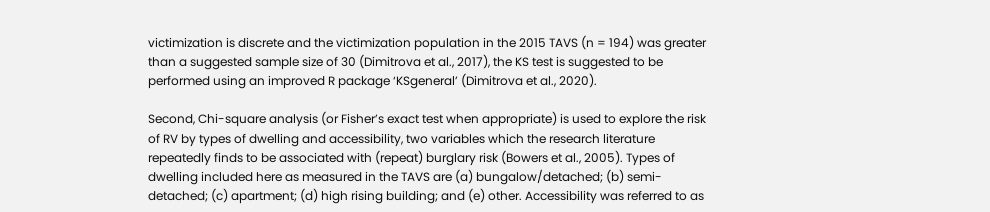victimization is discrete and the victimization population in the 2015 TAVS (n = 194) was greater than a suggested sample size of 30 (Dimitrova et al., 2017), the KS test is suggested to be performed using an improved R package ‘KSgeneral’ (Dimitrova et al., 2020).

Second, Chi-square analysis (or Fisher’s exact test when appropriate) is used to explore the risk of RV by types of dwelling and accessibility, two variables which the research literature repeatedly finds to be associated with (repeat) burglary risk (Bowers et al., 2005). Types of dwelling included here as measured in the TAVS are (a) bungalow/detached; (b) semi-detached; (c) apartment; (d) high rising building; and (e) other. Accessibility was referred to as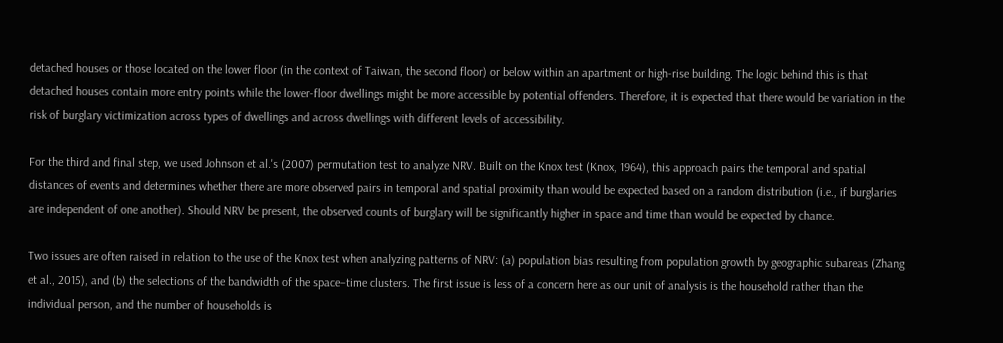detached houses or those located on the lower floor (in the context of Taiwan, the second floor) or below within an apartment or high-rise building. The logic behind this is that detached houses contain more entry points while the lower-floor dwellings might be more accessible by potential offenders. Therefore, it is expected that there would be variation in the risk of burglary victimization across types of dwellings and across dwellings with different levels of accessibility.

For the third and final step, we used Johnson et al.'s (2007) permutation test to analyze NRV. Built on the Knox test (Knox, 1964), this approach pairs the temporal and spatial distances of events and determines whether there are more observed pairs in temporal and spatial proximity than would be expected based on a random distribution (i.e., if burglaries are independent of one another). Should NRV be present, the observed counts of burglary will be significantly higher in space and time than would be expected by chance.

Two issues are often raised in relation to the use of the Knox test when analyzing patterns of NRV: (a) population bias resulting from population growth by geographic subareas (Zhang et al., 2015), and (b) the selections of the bandwidth of the space–time clusters. The first issue is less of a concern here as our unit of analysis is the household rather than the individual person, and the number of households is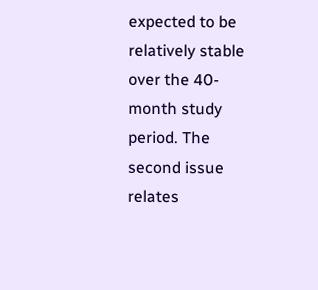expected to be relatively stable over the 40-month study period. The second issue relates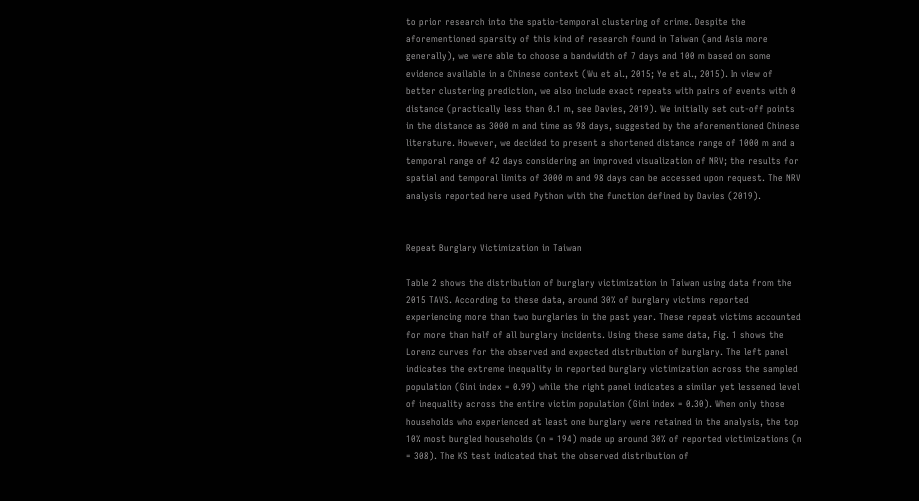to prior research into the spatio-temporal clustering of crime. Despite the aforementioned sparsity of this kind of research found in Taiwan (and Asia more generally), we were able to choose a bandwidth of 7 days and 100 m based on some evidence available in a Chinese context (Wu et al., 2015; Ye et al., 2015). In view of better clustering prediction, we also include exact repeats with pairs of events with 0 distance (practically less than 0.1 m, see Davies, 2019). We initially set cut-off points in the distance as 3000 m and time as 98 days, suggested by the aforementioned Chinese literature. However, we decided to present a shortened distance range of 1000 m and a temporal range of 42 days considering an improved visualization of NRV; the results for spatial and temporal limits of 3000 m and 98 days can be accessed upon request. The NRV analysis reported here used Python with the function defined by Davies (2019).


Repeat Burglary Victimization in Taiwan

Table 2 shows the distribution of burglary victimization in Taiwan using data from the 2015 TAVS. According to these data, around 30% of burglary victims reported experiencing more than two burglaries in the past year. These repeat victims accounted for more than half of all burglary incidents. Using these same data, Fig. 1 shows the Lorenz curves for the observed and expected distribution of burglary. The left panel indicates the extreme inequality in reported burglary victimization across the sampled population (Gini index = 0.99) while the right panel indicates a similar yet lessened level of inequality across the entire victim population (Gini index = 0.30). When only those households who experienced at least one burglary were retained in the analysis, the top 10% most burgled households (n = 194) made up around 30% of reported victimizations (n = 308). The KS test indicated that the observed distribution of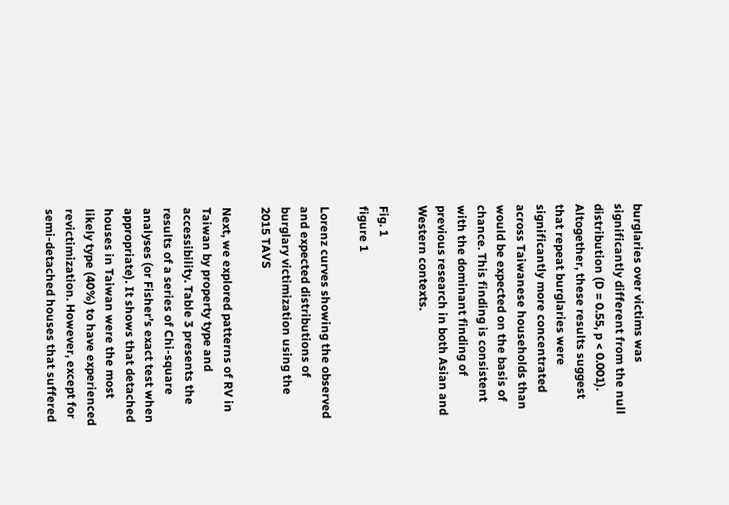burglaries over victims was significantly different from the null distribution (D = 0.55, p < 0.001). Altogether, these results suggest that repeat burglaries were significantly more concentrated across Taiwanese households than would be expected on the basis of chance. This finding is consistent with the dominant finding of previous research in both Asian and Western contexts.

Fig. 1
figure 1

Lorenz curves showing the observed and expected distributions of burglary victimization using the 2015 TAVS

Next, we explored patterns of RV in Taiwan by property type and accessibility. Table 3 presents the results of a series of Chi-square analyses (or Fisher’s exact test when appropriate). It shows that detached houses in Taiwan were the most likely type (40%) to have experienced revictimization. However, except for semi-detached houses that suffered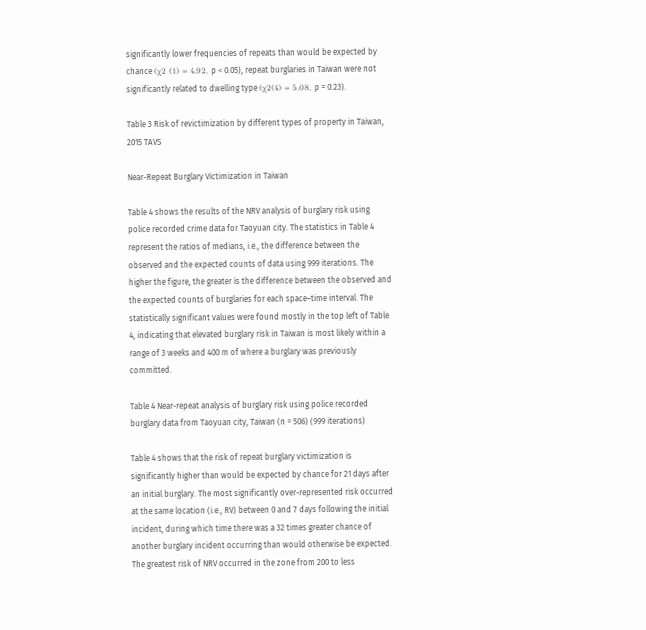significantly lower frequencies of repeats than would be expected by chance (χ2 (1) = 4.92, p < 0.05), repeat burglaries in Taiwan were not significantly related to dwelling type (χ2(4) = 5.08, p = 0.23).

Table 3 Risk of revictimization by different types of property in Taiwan, 2015 TAVS

Near-Repeat Burglary Victimization in Taiwan

Table 4 shows the results of the NRV analysis of burglary risk using police recorded crime data for Taoyuan city. The statistics in Table 4 represent the ratios of medians, i.e., the difference between the observed and the expected counts of data using 999 iterations. The higher the figure, the greater is the difference between the observed and the expected counts of burglaries for each space–time interval. The statistically significant values were found mostly in the top left of Table 4, indicating that elevated burglary risk in Taiwan is most likely within a range of 3 weeks and 400 m of where a burglary was previously committed.

Table 4 Near-repeat analysis of burglary risk using police recorded burglary data from Taoyuan city, Taiwan (n = 506) (999 iterations)

Table 4 shows that the risk of repeat burglary victimization is significantly higher than would be expected by chance for 21 days after an initial burglary. The most significantly over-represented risk occurred at the same location (i.e., RV) between 0 and 7 days following the initial incident, during which time there was a 32 times greater chance of another burglary incident occurring than would otherwise be expected. The greatest risk of NRV occurred in the zone from 200 to less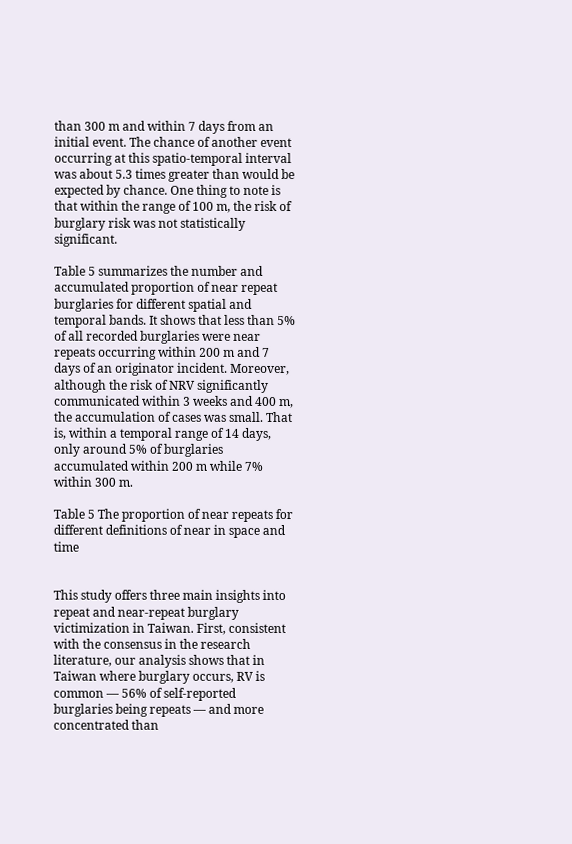than 300 m and within 7 days from an initial event. The chance of another event occurring at this spatio-temporal interval was about 5.3 times greater than would be expected by chance. One thing to note is that within the range of 100 m, the risk of burglary risk was not statistically significant.

Table 5 summarizes the number and accumulated proportion of near repeat burglaries for different spatial and temporal bands. It shows that less than 5% of all recorded burglaries were near repeats occurring within 200 m and 7 days of an originator incident. Moreover, although the risk of NRV significantly communicated within 3 weeks and 400 m, the accumulation of cases was small. That is, within a temporal range of 14 days, only around 5% of burglaries accumulated within 200 m while 7% within 300 m.

Table 5 The proportion of near repeats for different definitions of near in space and time


This study offers three main insights into repeat and near-repeat burglary victimization in Taiwan. First, consistent with the consensus in the research literature, our analysis shows that in Taiwan where burglary occurs, RV is common — 56% of self-reported burglaries being repeats — and more concentrated than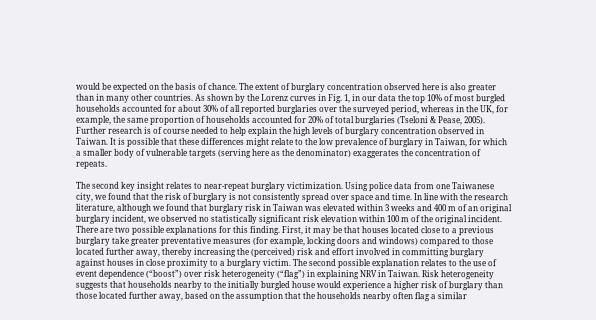would be expected on the basis of chance. The extent of burglary concentration observed here is also greater than in many other countries. As shown by the Lorenz curves in Fig. 1, in our data the top 10% of most burgled households accounted for about 30% of all reported burglaries over the surveyed period, whereas in the UK, for example, the same proportion of households accounted for 20% of total burglaries (Tseloni & Pease, 2005). Further research is of course needed to help explain the high levels of burglary concentration observed in Taiwan. It is possible that these differences might relate to the low prevalence of burglary in Taiwan, for which a smaller body of vulnerable targets (serving here as the denominator) exaggerates the concentration of repeats.

The second key insight relates to near-repeat burglary victimization. Using police data from one Taiwanese city, we found that the risk of burglary is not consistently spread over space and time. In line with the research literature, although we found that burglary risk in Taiwan was elevated within 3 weeks and 400 m of an original burglary incident, we observed no statistically significant risk elevation within 100 m of the original incident. There are two possible explanations for this finding. First, it may be that houses located close to a previous burglary take greater preventative measures (for example, locking doors and windows) compared to those located further away, thereby increasing the (perceived) risk and effort involved in committing burglary against houses in close proximity to a burglary victim. The second possible explanation relates to the use of event dependence (“boost”) over risk heterogeneity (“flag”) in explaining NRV in Taiwan. Risk heterogeneity suggests that households nearby to the initially burgled house would experience a higher risk of burglary than those located further away, based on the assumption that the households nearby often flag a similar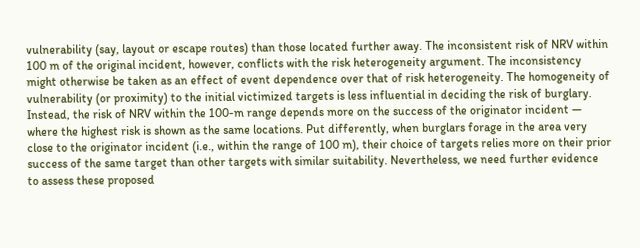vulnerability (say, layout or escape routes) than those located further away. The inconsistent risk of NRV within 100 m of the original incident, however, conflicts with the risk heterogeneity argument. The inconsistency might otherwise be taken as an effect of event dependence over that of risk heterogeneity. The homogeneity of vulnerability (or proximity) to the initial victimized targets is less influential in deciding the risk of burglary. Instead, the risk of NRV within the 100-m range depends more on the success of the originator incident — where the highest risk is shown as the same locations. Put differently, when burglars forage in the area very close to the originator incident (i.e., within the range of 100 m), their choice of targets relies more on their prior success of the same target than other targets with similar suitability. Nevertheless, we need further evidence to assess these proposed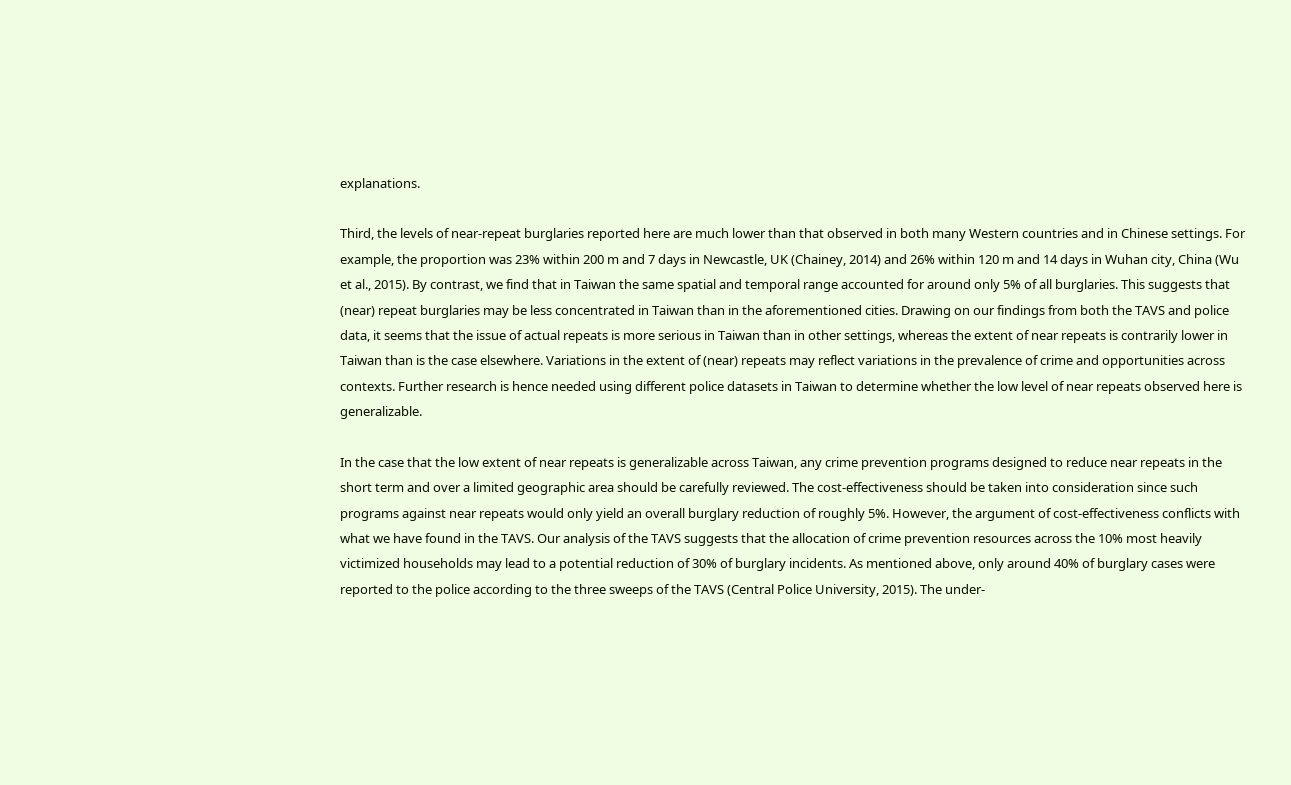explanations.

Third, the levels of near-repeat burglaries reported here are much lower than that observed in both many Western countries and in Chinese settings. For example, the proportion was 23% within 200 m and 7 days in Newcastle, UK (Chainey, 2014) and 26% within 120 m and 14 days in Wuhan city, China (Wu et al., 2015). By contrast, we find that in Taiwan the same spatial and temporal range accounted for around only 5% of all burglaries. This suggests that (near) repeat burglaries may be less concentrated in Taiwan than in the aforementioned cities. Drawing on our findings from both the TAVS and police data, it seems that the issue of actual repeats is more serious in Taiwan than in other settings, whereas the extent of near repeats is contrarily lower in Taiwan than is the case elsewhere. Variations in the extent of (near) repeats may reflect variations in the prevalence of crime and opportunities across contexts. Further research is hence needed using different police datasets in Taiwan to determine whether the low level of near repeats observed here is generalizable.

In the case that the low extent of near repeats is generalizable across Taiwan, any crime prevention programs designed to reduce near repeats in the short term and over a limited geographic area should be carefully reviewed. The cost-effectiveness should be taken into consideration since such programs against near repeats would only yield an overall burglary reduction of roughly 5%. However, the argument of cost-effectiveness conflicts with what we have found in the TAVS. Our analysis of the TAVS suggests that the allocation of crime prevention resources across the 10% most heavily victimized households may lead to a potential reduction of 30% of burglary incidents. As mentioned above, only around 40% of burglary cases were reported to the police according to the three sweeps of the TAVS (Central Police University, 2015). The under-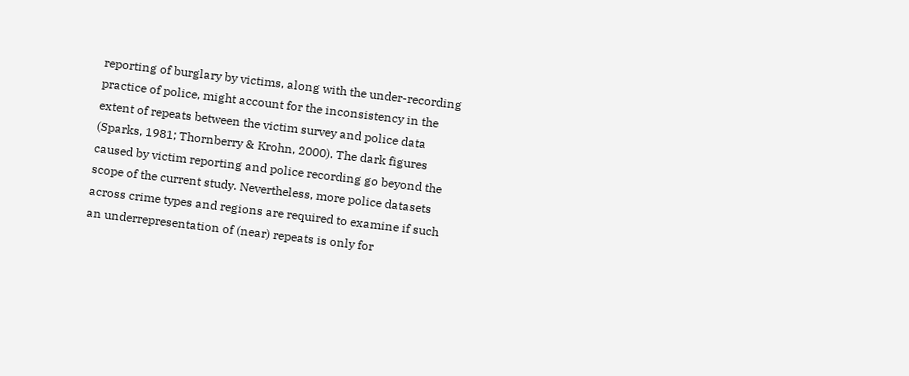reporting of burglary by victims, along with the under-recording practice of police, might account for the inconsistency in the extent of repeats between the victim survey and police data (Sparks, 1981; Thornberry & Krohn, 2000). The dark figures caused by victim reporting and police recording go beyond the scope of the current study. Nevertheless, more police datasets across crime types and regions are required to examine if such an underrepresentation of (near) repeats is only for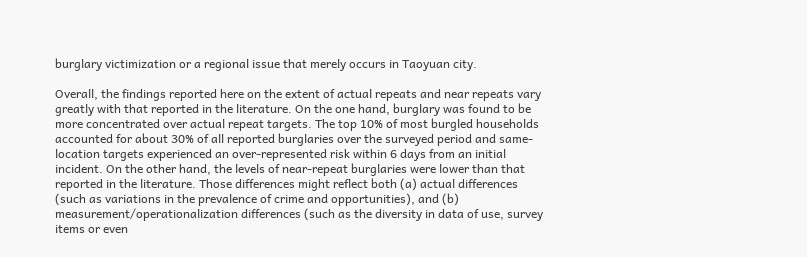burglary victimization or a regional issue that merely occurs in Taoyuan city.

Overall, the findings reported here on the extent of actual repeats and near repeats vary greatly with that reported in the literature. On the one hand, burglary was found to be more concentrated over actual repeat targets. The top 10% of most burgled households accounted for about 30% of all reported burglaries over the surveyed period and same-location targets experienced an over-represented risk within 6 days from an initial incident. On the other hand, the levels of near-repeat burglaries were lower than that reported in the literature. Those differences might reflect both (a) actual differences (such as variations in the prevalence of crime and opportunities), and (b) measurement/operationalization differences (such as the diversity in data of use, survey items or even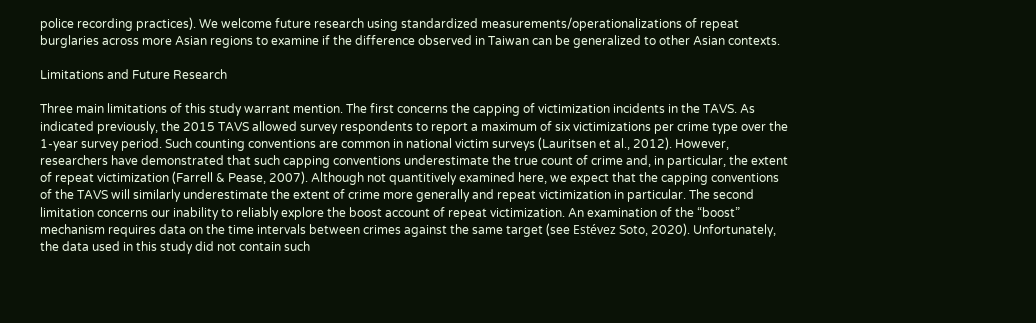police recording practices). We welcome future research using standardized measurements/operationalizations of repeat burglaries across more Asian regions to examine if the difference observed in Taiwan can be generalized to other Asian contexts.

Limitations and Future Research

Three main limitations of this study warrant mention. The first concerns the capping of victimization incidents in the TAVS. As indicated previously, the 2015 TAVS allowed survey respondents to report a maximum of six victimizations per crime type over the 1-year survey period. Such counting conventions are common in national victim surveys (Lauritsen et al., 2012). However, researchers have demonstrated that such capping conventions underestimate the true count of crime and, in particular, the extent of repeat victimization (Farrell & Pease, 2007). Although not quantitively examined here, we expect that the capping conventions of the TAVS will similarly underestimate the extent of crime more generally and repeat victimization in particular. The second limitation concerns our inability to reliably explore the boost account of repeat victimization. An examination of the “boost” mechanism requires data on the time intervals between crimes against the same target (see Estévez Soto, 2020). Unfortunately, the data used in this study did not contain such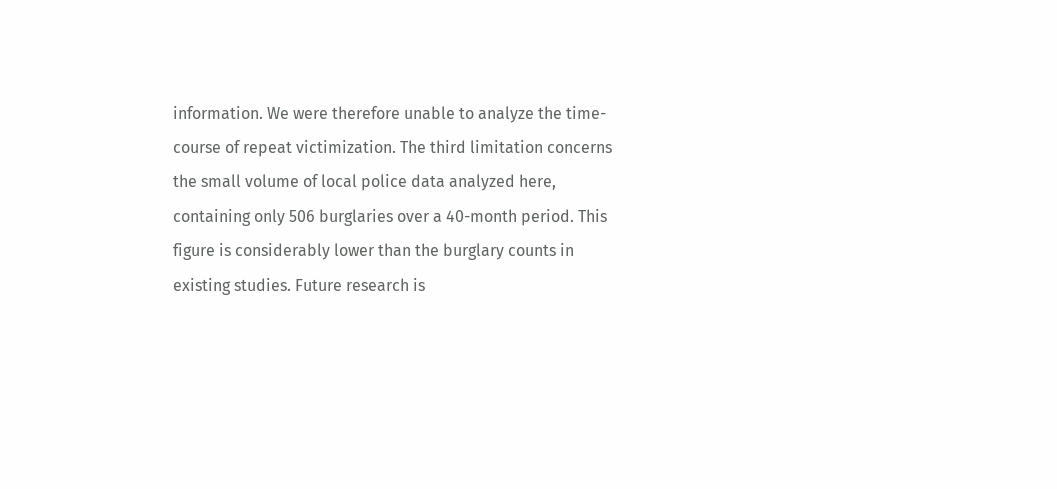information. We were therefore unable to analyze the time-course of repeat victimization. The third limitation concerns the small volume of local police data analyzed here, containing only 506 burglaries over a 40-month period. This figure is considerably lower than the burglary counts in existing studies. Future research is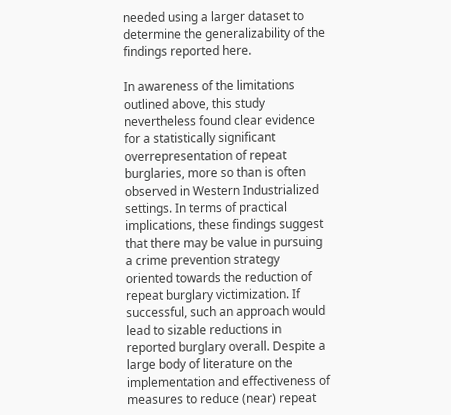needed using a larger dataset to determine the generalizability of the findings reported here.

In awareness of the limitations outlined above, this study nevertheless found clear evidence for a statistically significant overrepresentation of repeat burglaries, more so than is often observed in Western Industrialized settings. In terms of practical implications, these findings suggest that there may be value in pursuing a crime prevention strategy oriented towards the reduction of repeat burglary victimization. If successful, such an approach would lead to sizable reductions in reported burglary overall. Despite a large body of literature on the implementation and effectiveness of measures to reduce (near) repeat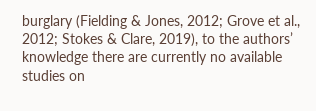burglary (Fielding & Jones, 2012; Grove et al., 2012; Stokes & Clare, 2019), to the authors’ knowledge there are currently no available studies on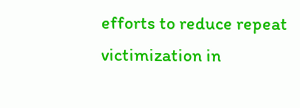efforts to reduce repeat victimization in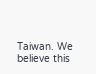Taiwan. We believe this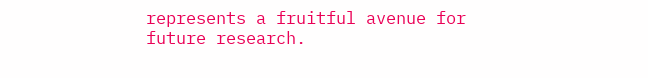represents a fruitful avenue for future research.